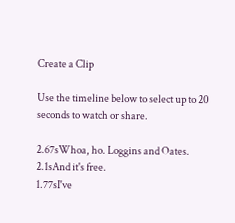Create a Clip

Use the timeline below to select up to 20 seconds to watch or share.

2.67sWhoa, ho. Loggins and Oates.
2.1sAnd it's free.
1.77sI've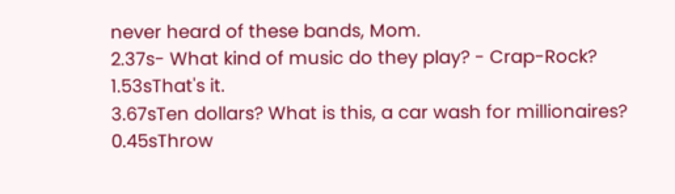never heard of these bands, Mom.
2.37s- What kind of music do they play? - Crap-Rock?
1.53sThat's it.
3.67sTen dollars? What is this, a car wash for millionaires?
0.45sThrow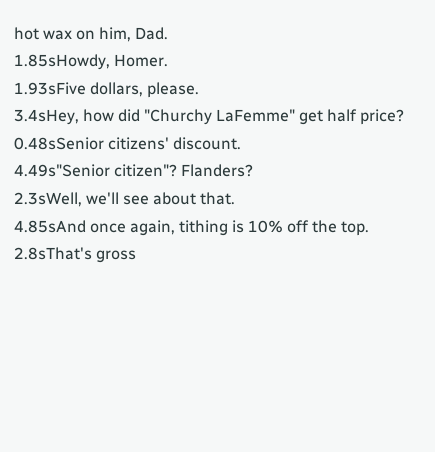hot wax on him, Dad.
1.85sHowdy, Homer.
1.93sFive dollars, please.
3.4sHey, how did "Churchy LaFemme" get half price?
0.48sSenior citizens' discount.
4.49s"Senior citizen"? Flanders?
2.3sWell, we'll see about that.
4.85sAnd once again, tithing is 10% off the top.
2.8sThat's gross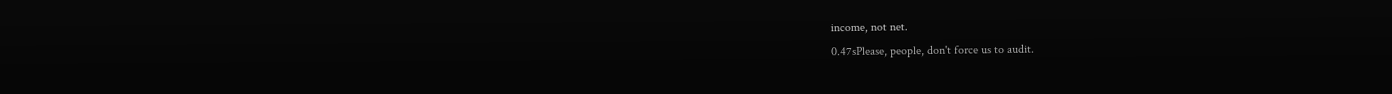income, not net.
0.47sPlease, people, don't force us to audit.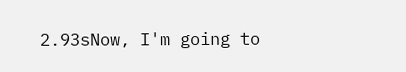2.93sNow, I'm going to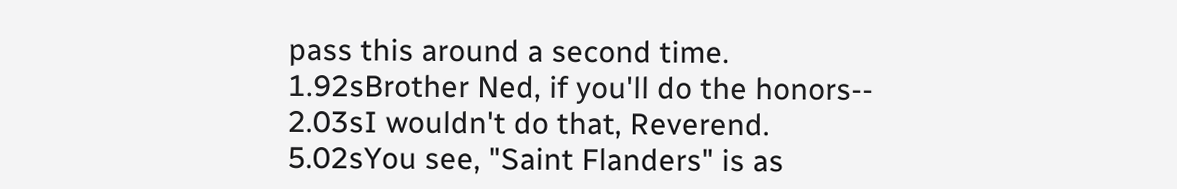pass this around a second time.
1.92sBrother Ned, if you'll do the honors--
2.03sI wouldn't do that, Reverend.
5.02sYou see, "Saint Flanders" is as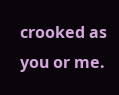crooked as you or me.